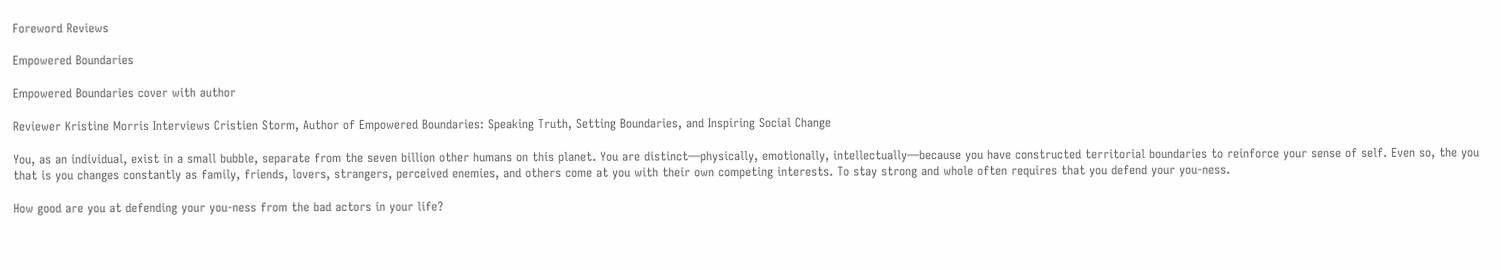Foreword Reviews

Empowered Boundaries

Empowered Boundaries cover with author

Reviewer Kristine Morris Interviews Cristien Storm, Author of Empowered Boundaries: Speaking Truth, Setting Boundaries, and Inspiring Social Change

You, as an individual, exist in a small bubble, separate from the seven billion other humans on this planet. You are distinct—physically, emotionally, intellectually—because you have constructed territorial boundaries to reinforce your sense of self. Even so, the you that is you changes constantly as family, friends, lovers, strangers, perceived enemies, and others come at you with their own competing interests. To stay strong and whole often requires that you defend your you-ness.

How good are you at defending your you-ness from the bad actors in your life?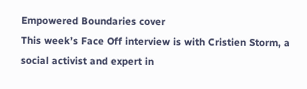Empowered Boundaries cover
This week’s Face Off interview is with Cristien Storm, a social activist and expert in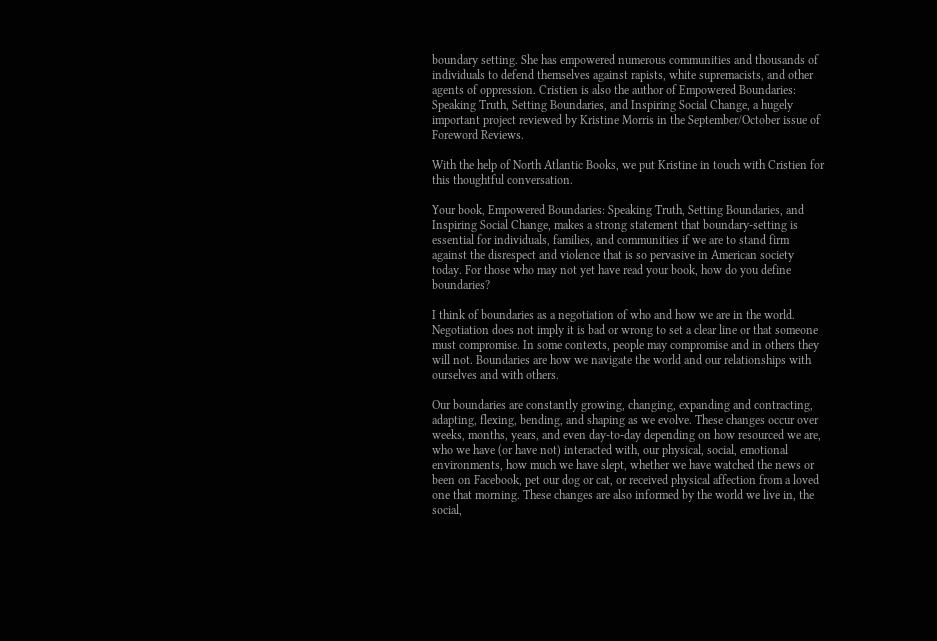boundary setting. She has empowered numerous communities and thousands of individuals to defend themselves against rapists, white supremacists, and other agents of oppression. Cristien is also the author of Empowered Boundaries: Speaking Truth, Setting Boundaries, and Inspiring Social Change, a hugely important project reviewed by Kristine Morris in the September/October issue of Foreword Reviews.

With the help of North Atlantic Books, we put Kristine in touch with Cristien for this thoughtful conversation.

Your book, Empowered Boundaries: Speaking Truth, Setting Boundaries, and Inspiring Social Change, makes a strong statement that boundary-setting is essential for individuals, families, and communities if we are to stand firm against the disrespect and violence that is so pervasive in American society today. For those who may not yet have read your book, how do you define boundaries?

I think of boundaries as a negotiation of who and how we are in the world. Negotiation does not imply it is bad or wrong to set a clear line or that someone must compromise. In some contexts, people may compromise and in others they will not. Boundaries are how we navigate the world and our relationships with ourselves and with others.

Our boundaries are constantly growing, changing, expanding and contracting, adapting, flexing, bending, and shaping as we evolve. These changes occur over weeks, months, years, and even day-to-day depending on how resourced we are, who we have (or have not) interacted with, our physical, social, emotional environments, how much we have slept, whether we have watched the news or been on Facebook, pet our dog or cat, or received physical affection from a loved one that morning. These changes are also informed by the world we live in, the social,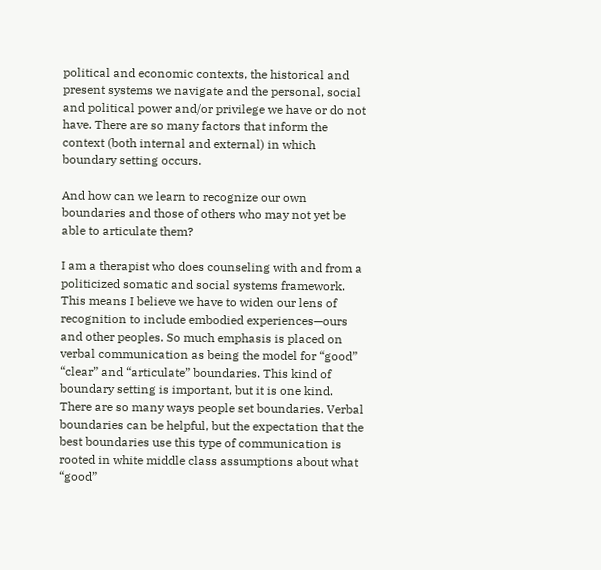political and economic contexts, the historical and present systems we navigate and the personal, social and political power and/or privilege we have or do not have. There are so many factors that inform the context (both internal and external) in which boundary setting occurs.

And how can we learn to recognize our own boundaries and those of others who may not yet be able to articulate them?

I am a therapist who does counseling with and from a politicized somatic and social systems framework. This means I believe we have to widen our lens of recognition to include embodied experiences—ours and other peoples. So much emphasis is placed on verbal communication as being the model for “good” “clear” and “articulate” boundaries. This kind of boundary setting is important, but it is one kind. There are so many ways people set boundaries. Verbal boundaries can be helpful, but the expectation that the best boundaries use this type of communication is rooted in white middle class assumptions about what “good”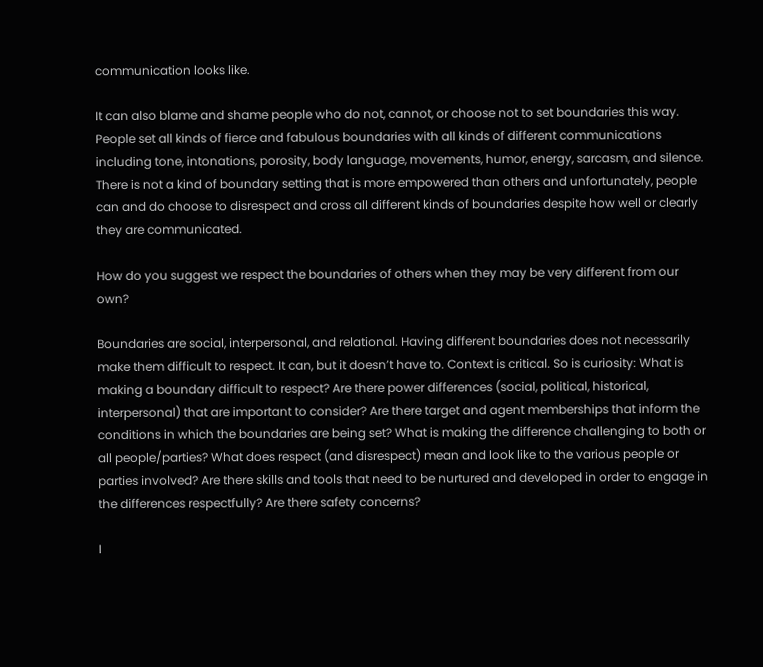communication looks like.

It can also blame and shame people who do not, cannot, or choose not to set boundaries this way. People set all kinds of fierce and fabulous boundaries with all kinds of different communications including tone, intonations, porosity, body language, movements, humor, energy, sarcasm, and silence. There is not a kind of boundary setting that is more empowered than others and unfortunately, people can and do choose to disrespect and cross all different kinds of boundaries despite how well or clearly they are communicated.

How do you suggest we respect the boundaries of others when they may be very different from our own?

Boundaries are social, interpersonal, and relational. Having different boundaries does not necessarily make them difficult to respect. It can, but it doesn’t have to. Context is critical. So is curiosity: What is making a boundary difficult to respect? Are there power differences (social, political, historical, interpersonal) that are important to consider? Are there target and agent memberships that inform the conditions in which the boundaries are being set? What is making the difference challenging to both or all people/parties? What does respect (and disrespect) mean and look like to the various people or parties involved? Are there skills and tools that need to be nurtured and developed in order to engage in the differences respectfully? Are there safety concerns?

I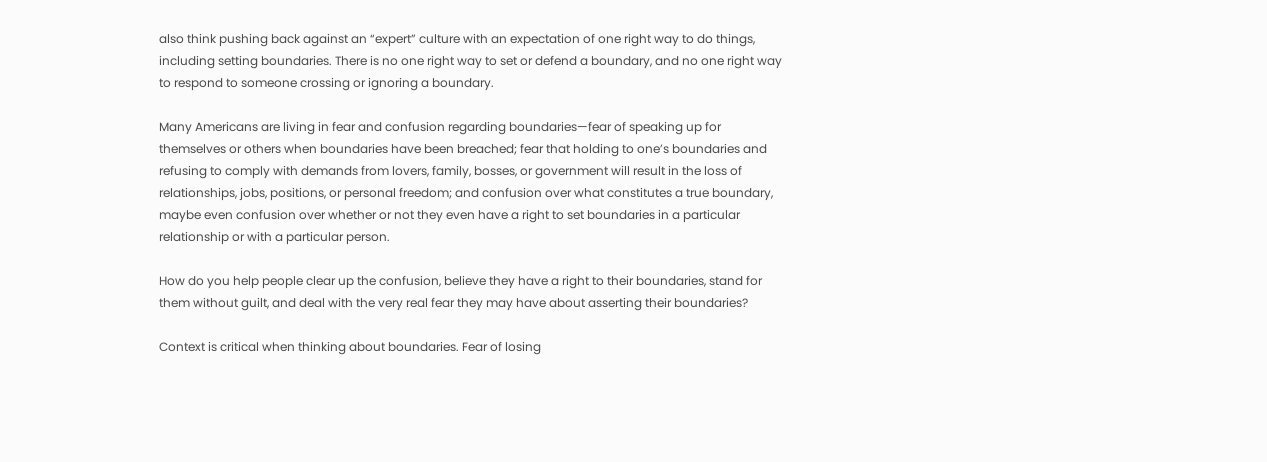also think pushing back against an “expert” culture with an expectation of one right way to do things, including setting boundaries. There is no one right way to set or defend a boundary, and no one right way to respond to someone crossing or ignoring a boundary.

Many Americans are living in fear and confusion regarding boundaries—fear of speaking up for themselves or others when boundaries have been breached; fear that holding to one’s boundaries and refusing to comply with demands from lovers, family, bosses, or government will result in the loss of relationships, jobs, positions, or personal freedom; and confusion over what constitutes a true boundary, maybe even confusion over whether or not they even have a right to set boundaries in a particular relationship or with a particular person.

How do you help people clear up the confusion, believe they have a right to their boundaries, stand for them without guilt, and deal with the very real fear they may have about asserting their boundaries?

Context is critical when thinking about boundaries. Fear of losing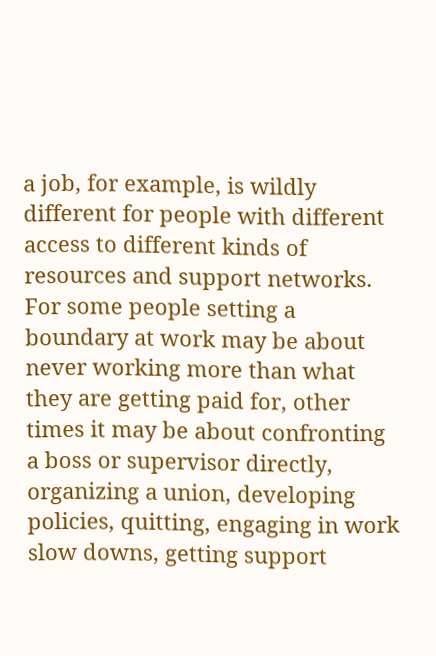a job, for example, is wildly different for people with different access to different kinds of resources and support networks. For some people setting a boundary at work may be about never working more than what they are getting paid for, other times it may be about confronting a boss or supervisor directly, organizing a union, developing policies, quitting, engaging in work slow downs, getting support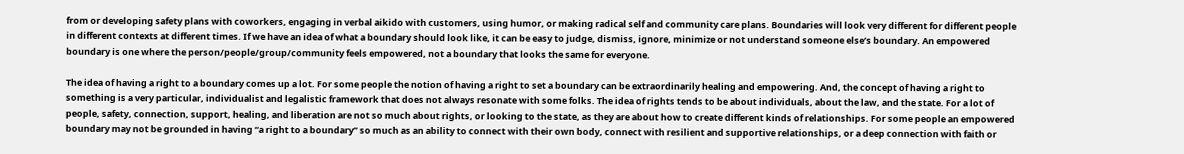from or developing safety plans with coworkers, engaging in verbal aikido with customers, using humor, or making radical self and community care plans. Boundaries will look very different for different people in different contexts at different times. If we have an idea of what a boundary should look like, it can be easy to judge, dismiss, ignore, minimize or not understand someone else’s boundary. An empowered boundary is one where the person/people/group/community feels empowered, not a boundary that looks the same for everyone.

The idea of having a right to a boundary comes up a lot. For some people the notion of having a right to set a boundary can be extraordinarily healing and empowering. And, the concept of having a right to something is a very particular, individualist and legalistic framework that does not always resonate with some folks. The idea of rights tends to be about individuals, about the law, and the state. For a lot of people, safety, connection, support, healing, and liberation are not so much about rights, or looking to the state, as they are about how to create different kinds of relationships. For some people an empowered boundary may not be grounded in having “a right to a boundary” so much as an ability to connect with their own body, connect with resilient and supportive relationships, or a deep connection with faith or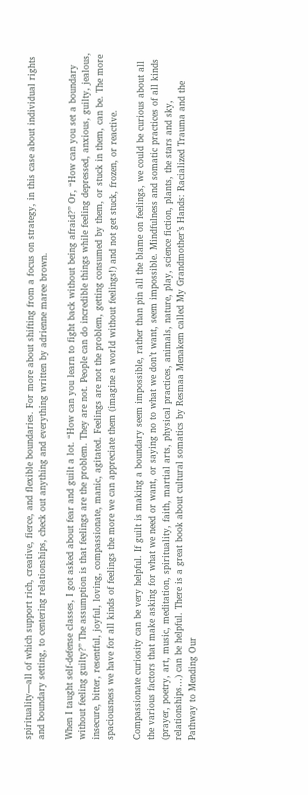spirituality—all of which support rich, creative, fierce, and flexible boundaries. For more about shifting from a focus on strategy, in this case about individual rights and boundary setting, to centering relationships, check out anything and everything written by adrienne maree brown.

When I taught self-defense classes, I got asked about fear and guilt a lot. “How can you learn to fight back without being afraid?” Or, “How can you set a boundary without feeling guilty?” The assumption is that feelings are the problem. They are not. People can do incredible things while feeling depressed, anxious, guilty, jealous, insecure, bitter, resentful, joyful, loving, compassionate, manic, agitated. Feelings are not the problem, getting consumed by them, or stuck in them, can be. The more spaciousness we have for all kinds of feelings the more we can appreciate them (imagine a world without feelings!) and not get stuck, frozen, or reactive.

Compassionate curiosity can be very helpful. If guilt is making a boundary seem impossible, rather than pin all the blame on feelings, we could be curious about all the various factors that make asking for what we need or want, or saying no to what we don’t want, seem impossible. Mindfulness and somatic practices of all kinds (prayer, poetry, art, music, meditation, spirituality, faith, martial arts, physical practices, animals, nature, play, science fiction, plants, the stars and sky, relationships…) can be helpful. There is a great book about cultural somatics by Resmaa Menakem called My Grandmother’s Hands: Racialized Trauma and the Pathway to Mending Our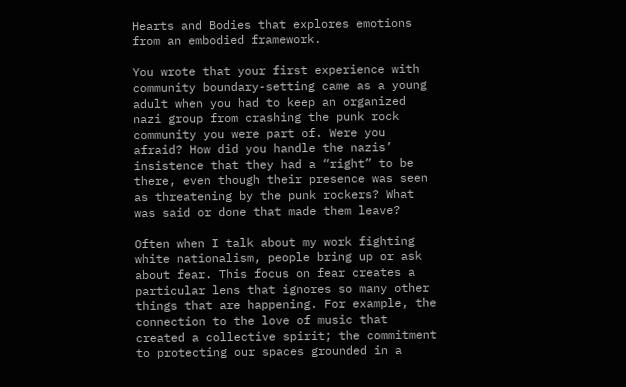Hearts and Bodies that explores emotions from an embodied framework.

You wrote that your first experience with community boundary-setting came as a young adult when you had to keep an organized nazi group from crashing the punk rock community you were part of. Were you afraid? How did you handle the nazis’ insistence that they had a “right” to be there, even though their presence was seen as threatening by the punk rockers? What was said or done that made them leave?

Often when I talk about my work fighting white nationalism, people bring up or ask about fear. This focus on fear creates a particular lens that ignores so many other things that are happening. For example, the connection to the love of music that created a collective spirit; the commitment to protecting our spaces grounded in a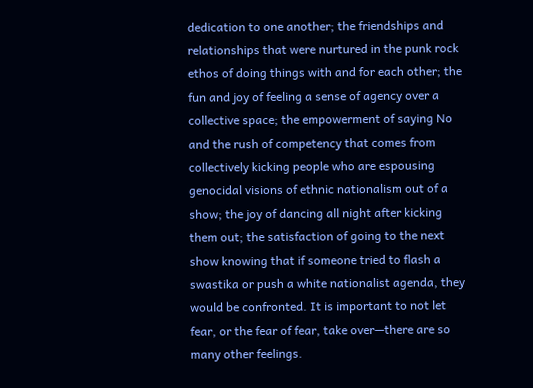dedication to one another; the friendships and relationships that were nurtured in the punk rock ethos of doing things with and for each other; the fun and joy of feeling a sense of agency over a collective space; the empowerment of saying No and the rush of competency that comes from collectively kicking people who are espousing genocidal visions of ethnic nationalism out of a show; the joy of dancing all night after kicking them out; the satisfaction of going to the next show knowing that if someone tried to flash a swastika or push a white nationalist agenda, they would be confronted. It is important to not let fear, or the fear of fear, take over—there are so many other feelings.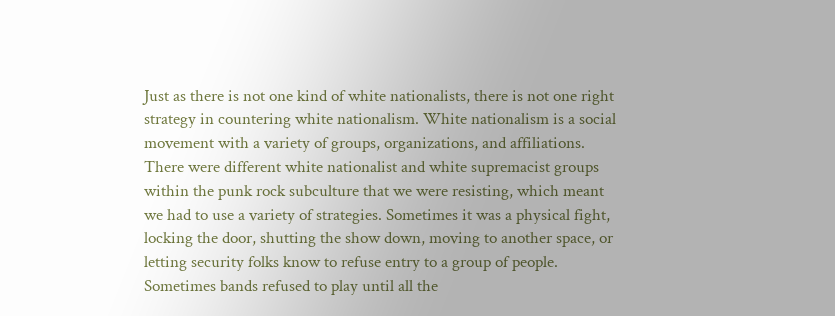Just as there is not one kind of white nationalists, there is not one right strategy in countering white nationalism. White nationalism is a social movement with a variety of groups, organizations, and affiliations. There were different white nationalist and white supremacist groups within the punk rock subculture that we were resisting, which meant we had to use a variety of strategies. Sometimes it was a physical fight, locking the door, shutting the show down, moving to another space, or letting security folks know to refuse entry to a group of people. Sometimes bands refused to play until all the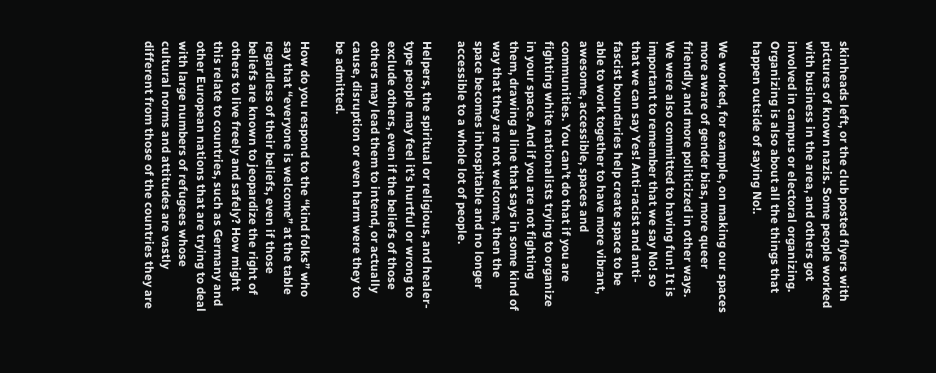skinheads left, or the club posted flyers with pictures of known nazis. Some people worked with business in the area, and others got involved in campus or electoral organizing. Organizing is also about all the things that happen outside of saying No!.

We worked, for example, on making our spaces more aware of gender bias, more queer friendly, and more politicized in other ways. We were also committed to having fun! It is important to remember that we say No! so that we can say Yes! Anti-racist and anti-fascist boundaries help create space to be able to work together to have more vibrant, awesome, accessible, spaces and communities. You can’t do that if you are fighting white nationalists trying to organize in your space. And if you are not fighting them, drawing a line that says in some kind of way that they are not welcome, then the space becomes inhospitable and no longer accessible to a whole lot of people.

Helpers, the spiritual or religious, and healer-type people may feel it’s hurtful or wrong to exclude others, even if the beliefs of those others may lead them to intend, or actually cause, disruption or even harm were they to be admitted.

How do you respond to the “kind folks” who say that “everyone is welcome” at the table regardless of their beliefs, even if those beliefs are known to jeopardize the right of others to live freely and safely? How might this relate to countries, such as Germany and other European nations that are trying to deal with large numbers of refugees whose cultural norms and attitudes are vastly different from those of the countries they are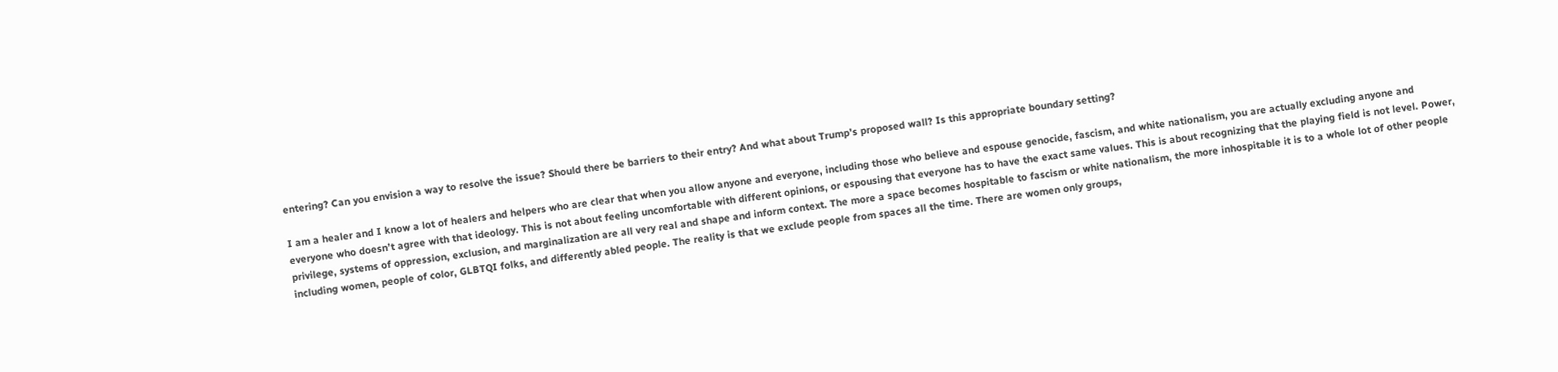entering? Can you envision a way to resolve the issue? Should there be barriers to their entry? And what about Trump’s proposed wall? Is this appropriate boundary setting?

I am a healer and I know a lot of healers and helpers who are clear that when you allow anyone and everyone, including those who believe and espouse genocide, fascism, and white nationalism, you are actually excluding anyone and everyone who doesn’t agree with that ideology. This is not about feeling uncomfortable with different opinions, or espousing that everyone has to have the exact same values. This is about recognizing that the playing field is not level. Power, privilege, systems of oppression, exclusion, and marginalization are all very real and shape and inform context. The more a space becomes hospitable to fascism or white nationalism, the more inhospitable it is to a whole lot of other people including women, people of color, GLBTQI folks, and differently abled people. The reality is that we exclude people from spaces all the time. There are women only groups,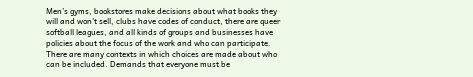Men’s gyms, bookstores make decisions about what books they will and won’t sell, clubs have codes of conduct, there are queer softball leagues, and all kinds of groups and businesses have policies about the focus of the work and who can participate. There are many contexts in which choices are made about who can be included. Demands that everyone must be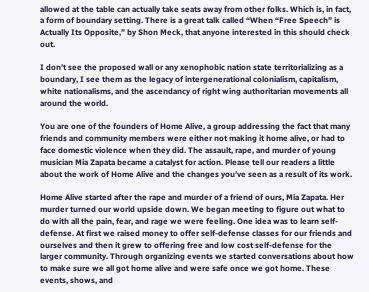allowed at the table can actually take seats away from other folks. Which is, in fact, a form of boundary setting. There is a great talk called “When “Free Speech” is Actually Its Opposite,” by Shon Meck, that anyone interested in this should check out.

I don’t see the proposed wall or any xenophobic nation state territorializing as a boundary, I see them as the legacy of intergenerational colonialism, capitalism, white nationalisms, and the ascendancy of right wing authoritarian movements all around the world.

You are one of the founders of Home Alive, a group addressing the fact that many friends and community members were either not making it home alive, or had to face domestic violence when they did. The assault, rape, and murder of young musician Mia Zapata became a catalyst for action. Please tell our readers a little about the work of Home Alive and the changes you’ve seen as a result of its work.

Home Alive started after the rape and murder of a friend of ours, Mia Zapata. Her murder turned our world upside down. We began meeting to figure out what to do with all the pain, fear, and rage we were feeling. One idea was to learn self-defense. At first we raised money to offer self-defense classes for our friends and ourselves and then it grew to offering free and low cost self-defense for the larger community. Through organizing events we started conversations about how to make sure we all got home alive and were safe once we got home. These events, shows, and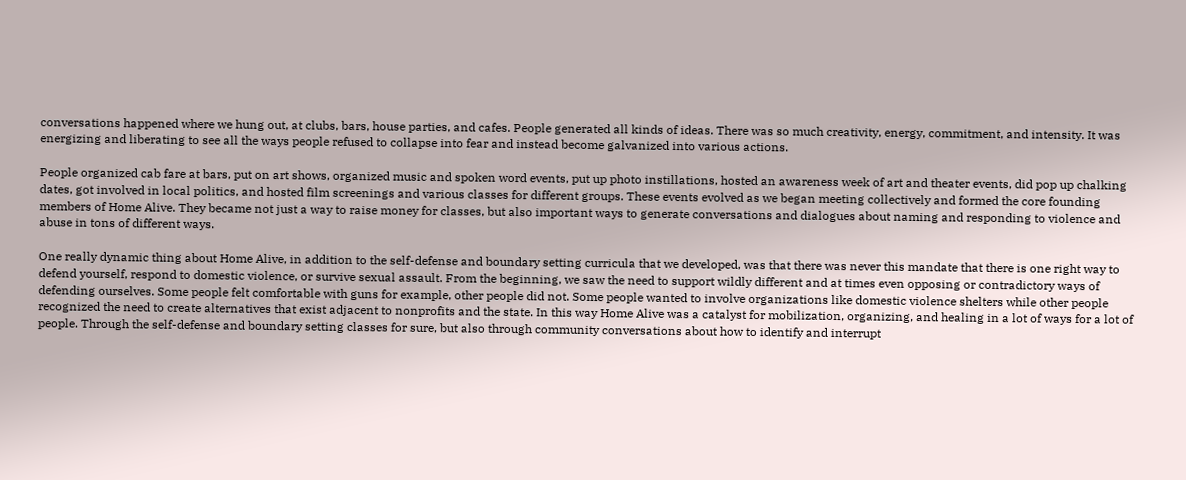conversations happened where we hung out, at clubs, bars, house parties, and cafes. People generated all kinds of ideas. There was so much creativity, energy, commitment, and intensity. It was energizing and liberating to see all the ways people refused to collapse into fear and instead become galvanized into various actions.

People organized cab fare at bars, put on art shows, organized music and spoken word events, put up photo instillations, hosted an awareness week of art and theater events, did pop up chalking dates, got involved in local politics, and hosted film screenings and various classes for different groups. These events evolved as we began meeting collectively and formed the core founding members of Home Alive. They became not just a way to raise money for classes, but also important ways to generate conversations and dialogues about naming and responding to violence and abuse in tons of different ways.

One really dynamic thing about Home Alive, in addition to the self-defense and boundary setting curricula that we developed, was that there was never this mandate that there is one right way to defend yourself, respond to domestic violence, or survive sexual assault. From the beginning, we saw the need to support wildly different and at times even opposing or contradictory ways of defending ourselves. Some people felt comfortable with guns for example, other people did not. Some people wanted to involve organizations like domestic violence shelters while other people recognized the need to create alternatives that exist adjacent to nonprofits and the state. In this way Home Alive was a catalyst for mobilization, organizing, and healing in a lot of ways for a lot of people. Through the self-defense and boundary setting classes for sure, but also through community conversations about how to identify and interrupt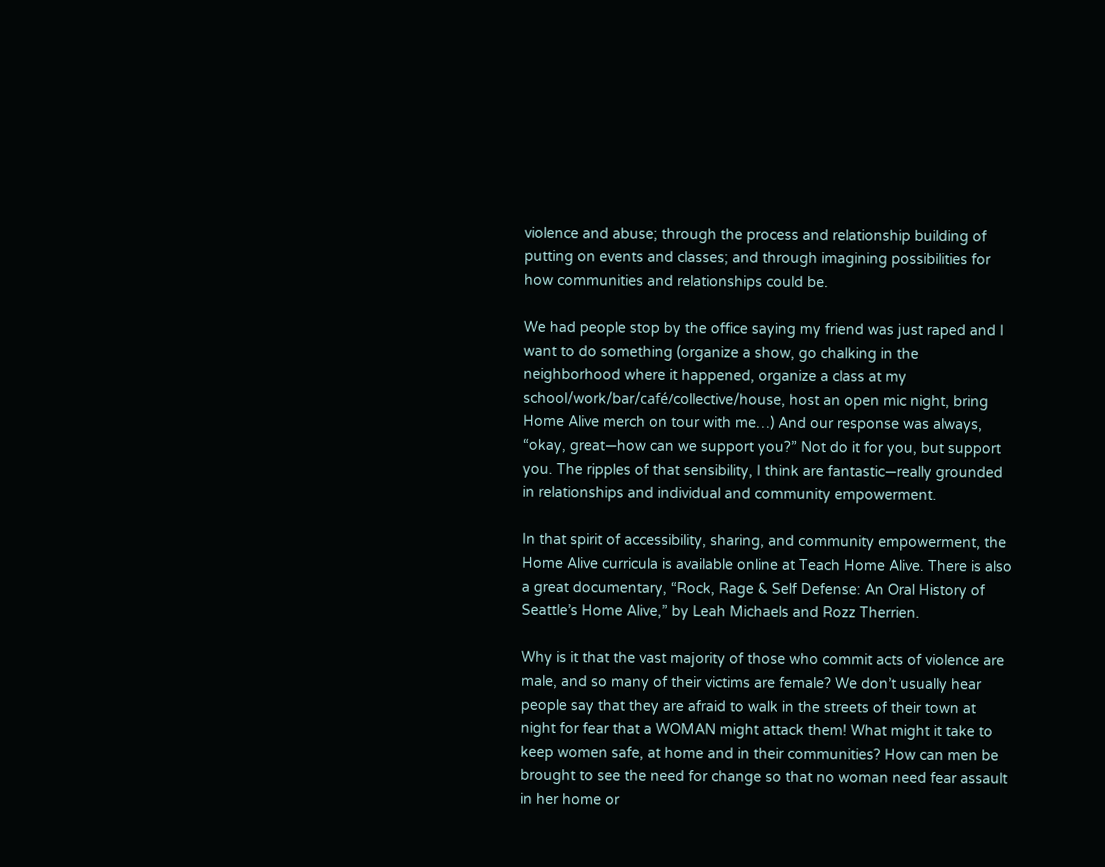violence and abuse; through the process and relationship building of putting on events and classes; and through imagining possibilities for how communities and relationships could be.

We had people stop by the office saying my friend was just raped and I want to do something (organize a show, go chalking in the neighborhood where it happened, organize a class at my school/work/bar/café/collective/house, host an open mic night, bring Home Alive merch on tour with me…) And our response was always, “okay, great—how can we support you?” Not do it for you, but support you. The ripples of that sensibility, I think are fantastic—really grounded in relationships and individual and community empowerment.

In that spirit of accessibility, sharing, and community empowerment, the Home Alive curricula is available online at Teach Home Alive. There is also a great documentary, “Rock, Rage & Self Defense: An Oral History of Seattle’s Home Alive,” by Leah Michaels and Rozz Therrien.

Why is it that the vast majority of those who commit acts of violence are male, and so many of their victims are female? We don’t usually hear people say that they are afraid to walk in the streets of their town at night for fear that a WOMAN might attack them! What might it take to keep women safe, at home and in their communities? How can men be brought to see the need for change so that no woman need fear assault in her home or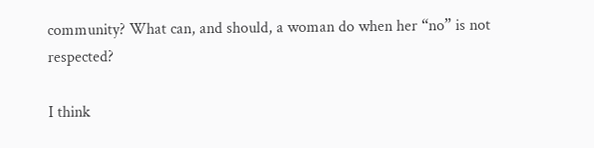community? What can, and should, a woman do when her “no” is not respected?

I think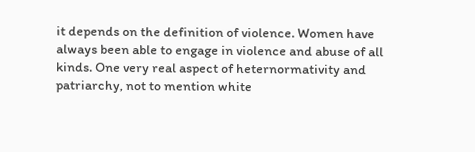it depends on the definition of violence. Women have always been able to engage in violence and abuse of all kinds. One very real aspect of heternormativity and patriarchy, not to mention white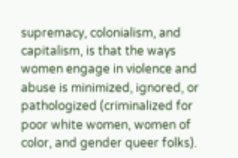supremacy, colonialism, and capitalism, is that the ways women engage in violence and abuse is minimized, ignored, or pathologized (criminalized for poor white women, women of color, and gender queer folks).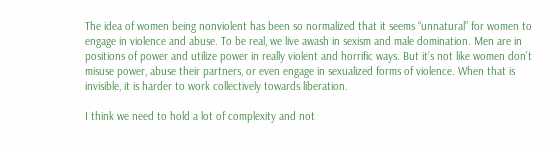The idea of women being nonviolent has been so normalized that it seems “unnatural” for women to engage in violence and abuse. To be real, we live awash in sexism and male domination. Men are in positions of power and utilize power in really violent and horrific ways. But it’s not like women don’t misuse power, abuse their partners, or even engage in sexualized forms of violence. When that is invisible, it is harder to work collectively towards liberation.

I think we need to hold a lot of complexity and not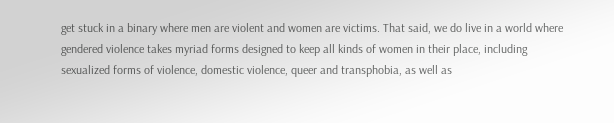get stuck in a binary where men are violent and women are victims. That said, we do live in a world where gendered violence takes myriad forms designed to keep all kinds of women in their place, including sexualized forms of violence, domestic violence, queer and transphobia, as well as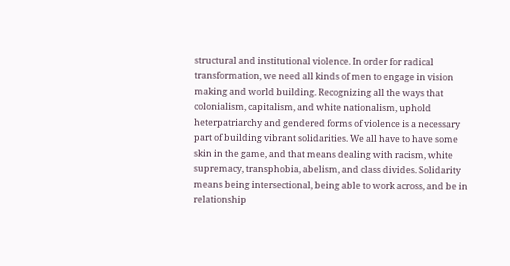structural and institutional violence. In order for radical transformation, we need all kinds of men to engage in vision making and world building. Recognizing all the ways that colonialism, capitalism, and white nationalism, uphold heterpatriarchy and gendered forms of violence is a necessary part of building vibrant solidarities. We all have to have some skin in the game, and that means dealing with racism, white supremacy, transphobia, abelism, and class divides. Solidarity means being intersectional, being able to work across, and be in relationship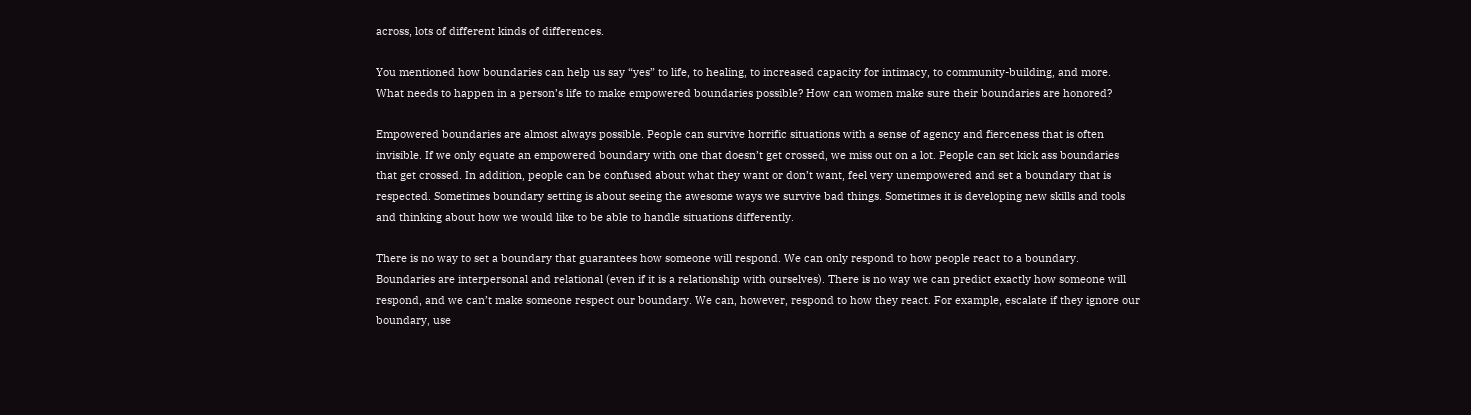across, lots of different kinds of differences.

You mentioned how boundaries can help us say “yes” to life, to healing, to increased capacity for intimacy, to community-building, and more. What needs to happen in a person’s life to make empowered boundaries possible? How can women make sure their boundaries are honored?

Empowered boundaries are almost always possible. People can survive horrific situations with a sense of agency and fierceness that is often invisible. If we only equate an empowered boundary with one that doesn’t get crossed, we miss out on a lot. People can set kick ass boundaries that get crossed. In addition, people can be confused about what they want or don’t want, feel very unempowered and set a boundary that is respected. Sometimes boundary setting is about seeing the awesome ways we survive bad things. Sometimes it is developing new skills and tools and thinking about how we would like to be able to handle situations differently.

There is no way to set a boundary that guarantees how someone will respond. We can only respond to how people react to a boundary. Boundaries are interpersonal and relational (even if it is a relationship with ourselves). There is no way we can predict exactly how someone will respond, and we can’t make someone respect our boundary. We can, however, respond to how they react. For example, escalate if they ignore our boundary, use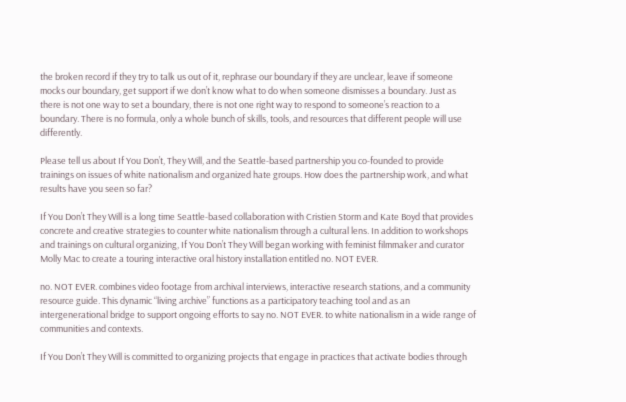the broken record if they try to talk us out of it, rephrase our boundary if they are unclear, leave if someone mocks our boundary, get support if we don’t know what to do when someone dismisses a boundary. Just as there is not one way to set a boundary, there is not one right way to respond to someone’s reaction to a boundary. There is no formula, only a whole bunch of skills, tools, and resources that different people will use differently.

Please tell us about If You Don’t, They Will, and the Seattle-based partnership you co-founded to provide trainings on issues of white nationalism and organized hate groups. How does the partnership work, and what results have you seen so far?

If You Don’t They Will is a long time Seattle-based collaboration with Cristien Storm and Kate Boyd that provides concrete and creative strategies to counter white nationalism through a cultural lens. In addition to workshops and trainings on cultural organizing, If You Don’t They Will began working with feminist filmmaker and curator Molly Mac to create a touring interactive oral history installation entitled no. NOT EVER.

no. NOT EVER. combines video footage from archival interviews, interactive research stations, and a community resource guide. This dynamic “living archive” functions as a participatory teaching tool and as an intergenerational bridge to support ongoing efforts to say no. NOT EVER. to white nationalism in a wide range of communities and contexts.

If You Don’t They Will is committed to organizing projects that engage in practices that activate bodies through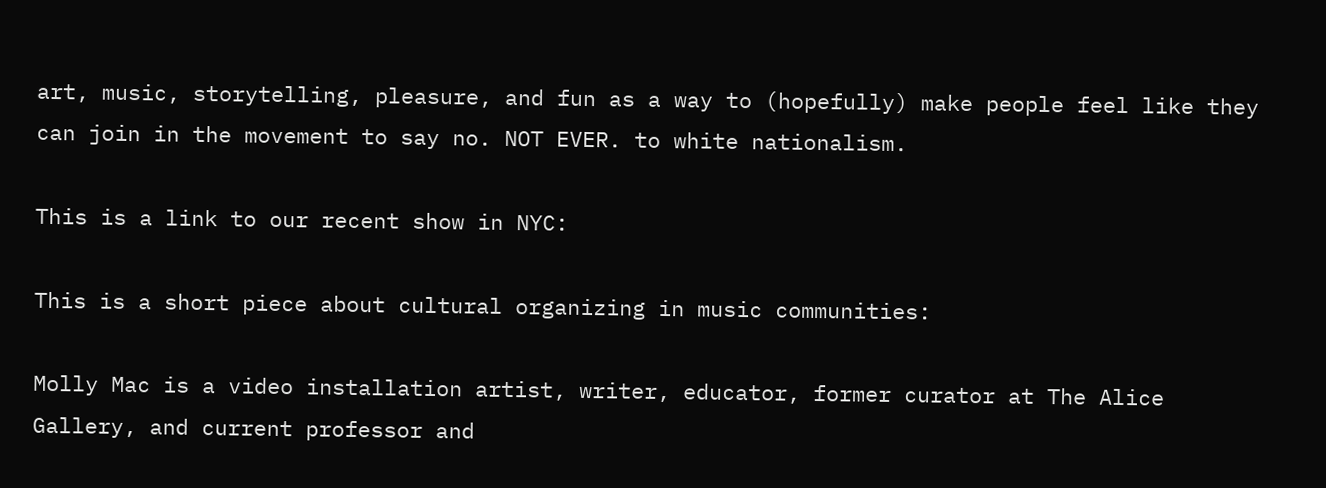art, music, storytelling, pleasure, and fun as a way to (hopefully) make people feel like they can join in the movement to say no. NOT EVER. to white nationalism.

This is a link to our recent show in NYC:

This is a short piece about cultural organizing in music communities:

Molly Mac is a video installation artist, writer, educator, former curator at The Alice Gallery, and current professor and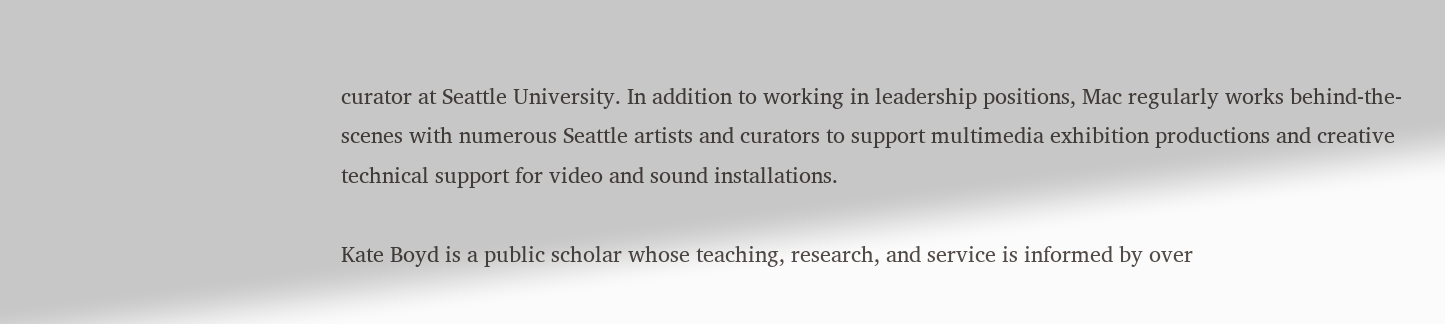curator at Seattle University. In addition to working in leadership positions, Mac regularly works behind-the-scenes with numerous Seattle artists and curators to support multimedia exhibition productions and creative technical support for video and sound installations.

Kate Boyd is a public scholar whose teaching, research, and service is informed by over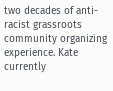two decades of anti-racist grassroots community organizing experience. Kate currently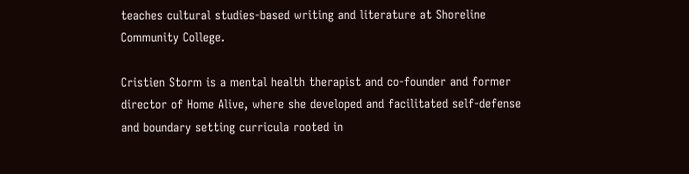teaches cultural studies-based writing and literature at Shoreline Community College.

Cristien Storm is a mental health therapist and co-founder and former director of Home Alive, where she developed and facilitated self-defense and boundary setting curricula rooted in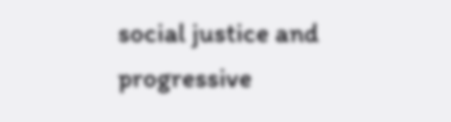social justice and progressive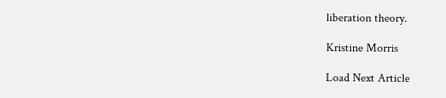liberation theory.

Kristine Morris

Load Next Article